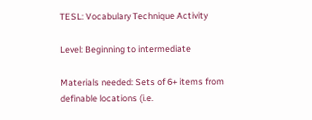TESL: Vocabulary Technique Activity

Level: Beginning to intermediate

Materials needed: Sets of 6+ items from definable locations (i.e.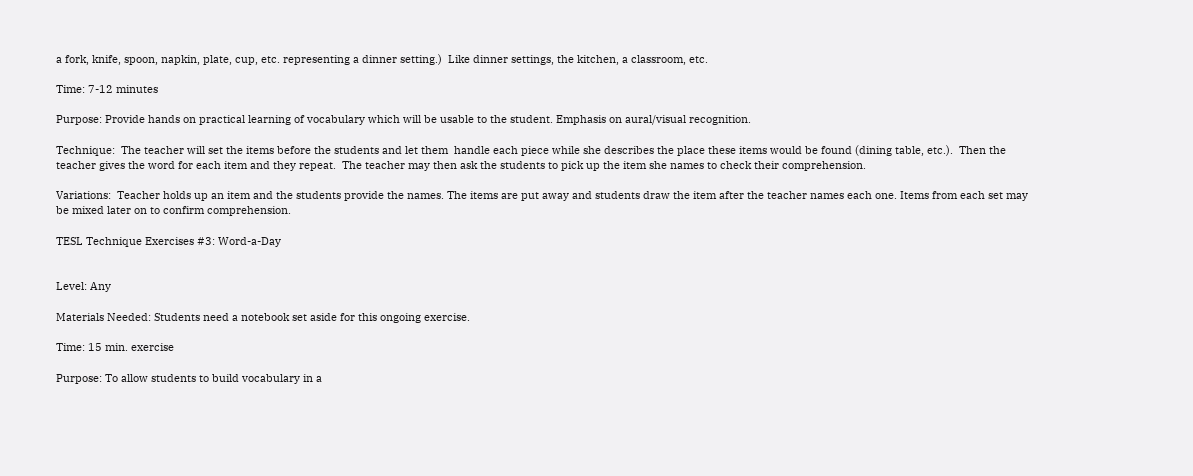a fork, knife, spoon, napkin, plate, cup, etc. representing a dinner setting.)  Like dinner settings, the kitchen, a classroom, etc.

Time: 7-12 minutes

Purpose: Provide hands on practical learning of vocabulary which will be usable to the student. Emphasis on aural/visual recognition.

Technique:  The teacher will set the items before the students and let them  handle each piece while she describes the place these items would be found (dining table, etc.).  Then the teacher gives the word for each item and they repeat.  The teacher may then ask the students to pick up the item she names to check their comprehension.

Variations:  Teacher holds up an item and the students provide the names. The items are put away and students draw the item after the teacher names each one. Items from each set may be mixed later on to confirm comprehension.

TESL Technique Exercises #3: Word-a-Day


Level: Any

Materials Needed: Students need a notebook set aside for this ongoing exercise.

Time: 15 min. exercise

Purpose: To allow students to build vocabulary in a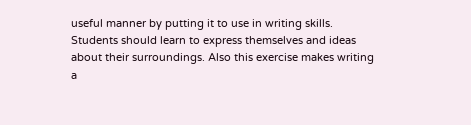useful manner by putting it to use in writing skills.  Students should learn to express themselves and ideas about their surroundings. Also this exercise makes writing a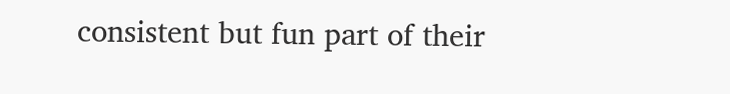consistent but fun part of their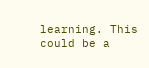learning. This could be a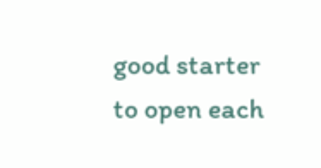good starter to open each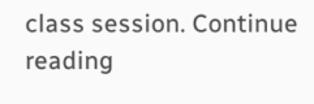class session. Continue reading